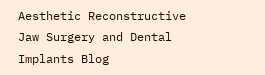Aesthetic Reconstructive Jaw Surgery and Dental Implants Blog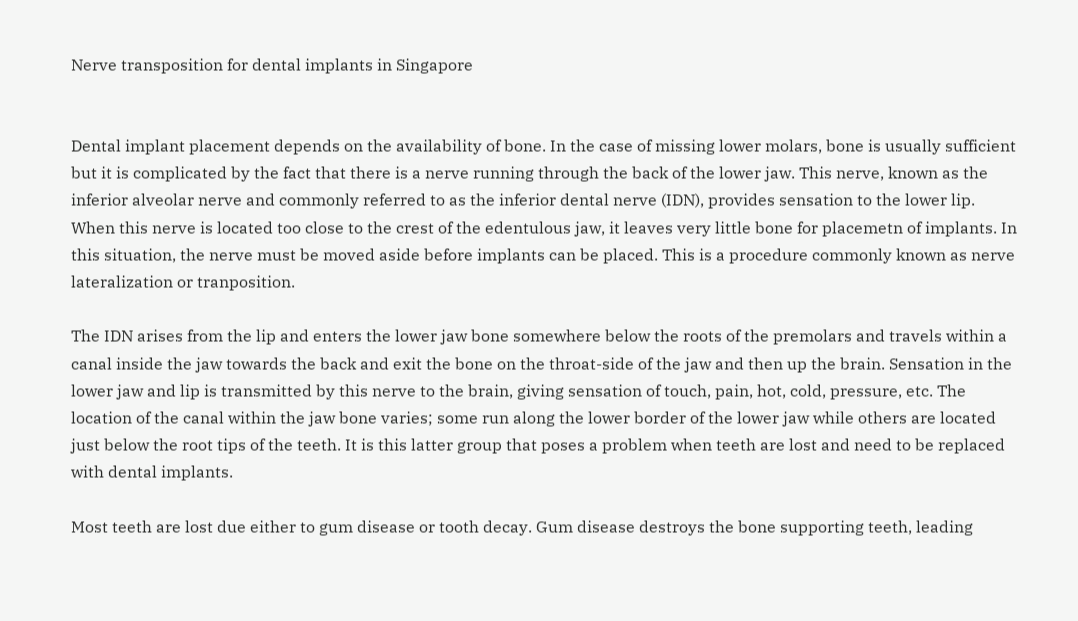Nerve transposition for dental implants in Singapore


Dental implant placement depends on the availability of bone. In the case of missing lower molars, bone is usually sufficient but it is complicated by the fact that there is a nerve running through the back of the lower jaw. This nerve, known as the inferior alveolar nerve and commonly referred to as the inferior dental nerve (IDN), provides sensation to the lower lip. When this nerve is located too close to the crest of the edentulous jaw, it leaves very little bone for placemetn of implants. In this situation, the nerve must be moved aside before implants can be placed. This is a procedure commonly known as nerve lateralization or tranposition.

The IDN arises from the lip and enters the lower jaw bone somewhere below the roots of the premolars and travels within a canal inside the jaw towards the back and exit the bone on the throat-side of the jaw and then up the brain. Sensation in the lower jaw and lip is transmitted by this nerve to the brain, giving sensation of touch, pain, hot, cold, pressure, etc. The location of the canal within the jaw bone varies; some run along the lower border of the lower jaw while others are located just below the root tips of the teeth. It is this latter group that poses a problem when teeth are lost and need to be replaced with dental implants.

Most teeth are lost due either to gum disease or tooth decay. Gum disease destroys the bone supporting teeth, leading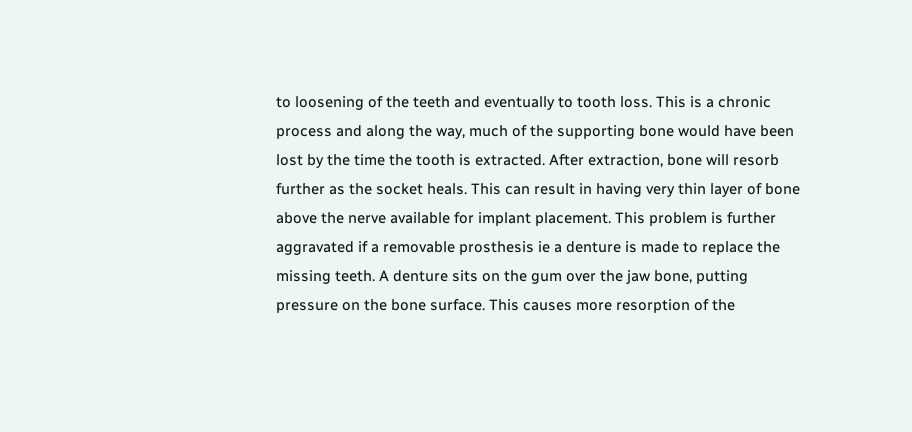to loosening of the teeth and eventually to tooth loss. This is a chronic process and along the way, much of the supporting bone would have been lost by the time the tooth is extracted. After extraction, bone will resorb further as the socket heals. This can result in having very thin layer of bone above the nerve available for implant placement. This problem is further aggravated if a removable prosthesis ie a denture is made to replace the missing teeth. A denture sits on the gum over the jaw bone, putting pressure on the bone surface. This causes more resorption of the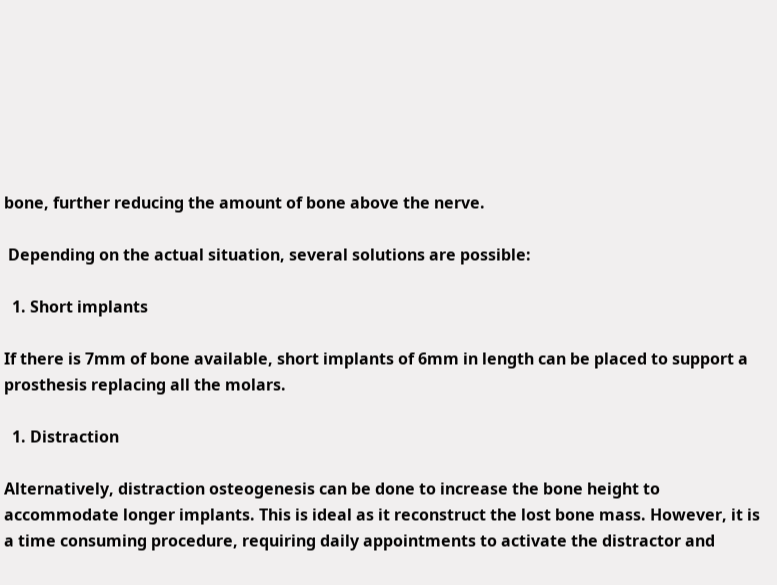bone, further reducing the amount of bone above the nerve.

 Depending on the actual situation, several solutions are possible:

  1. Short implants

If there is 7mm of bone available, short implants of 6mm in length can be placed to support a prosthesis replacing all the molars.

  1. Distraction

Alternatively, distraction osteogenesis can be done to increase the bone height to accommodate longer implants. This is ideal as it reconstruct the lost bone mass. However, it is a time consuming procedure, requiring daily appointments to activate the distractor and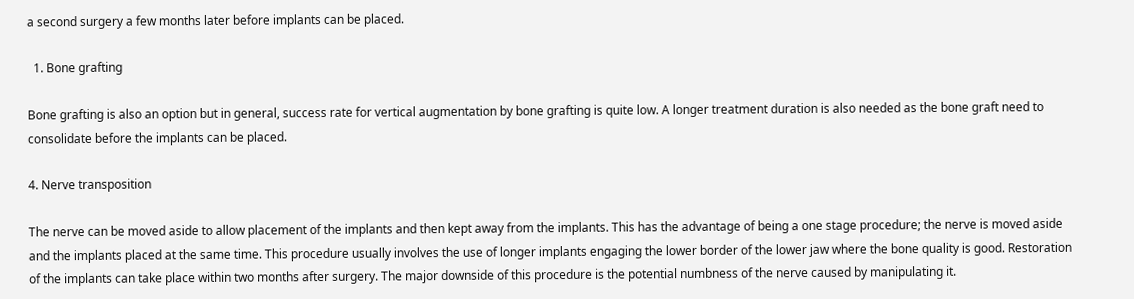a second surgery a few months later before implants can be placed.

  1. Bone grafting

Bone grafting is also an option but in general, success rate for vertical augmentation by bone grafting is quite low. A longer treatment duration is also needed as the bone graft need to consolidate before the implants can be placed.

4. Nerve transposition

The nerve can be moved aside to allow placement of the implants and then kept away from the implants. This has the advantage of being a one stage procedure; the nerve is moved aside and the implants placed at the same time. This procedure usually involves the use of longer implants engaging the lower border of the lower jaw where the bone quality is good. Restoration of the implants can take place within two months after surgery. The major downside of this procedure is the potential numbness of the nerve caused by manipulating it.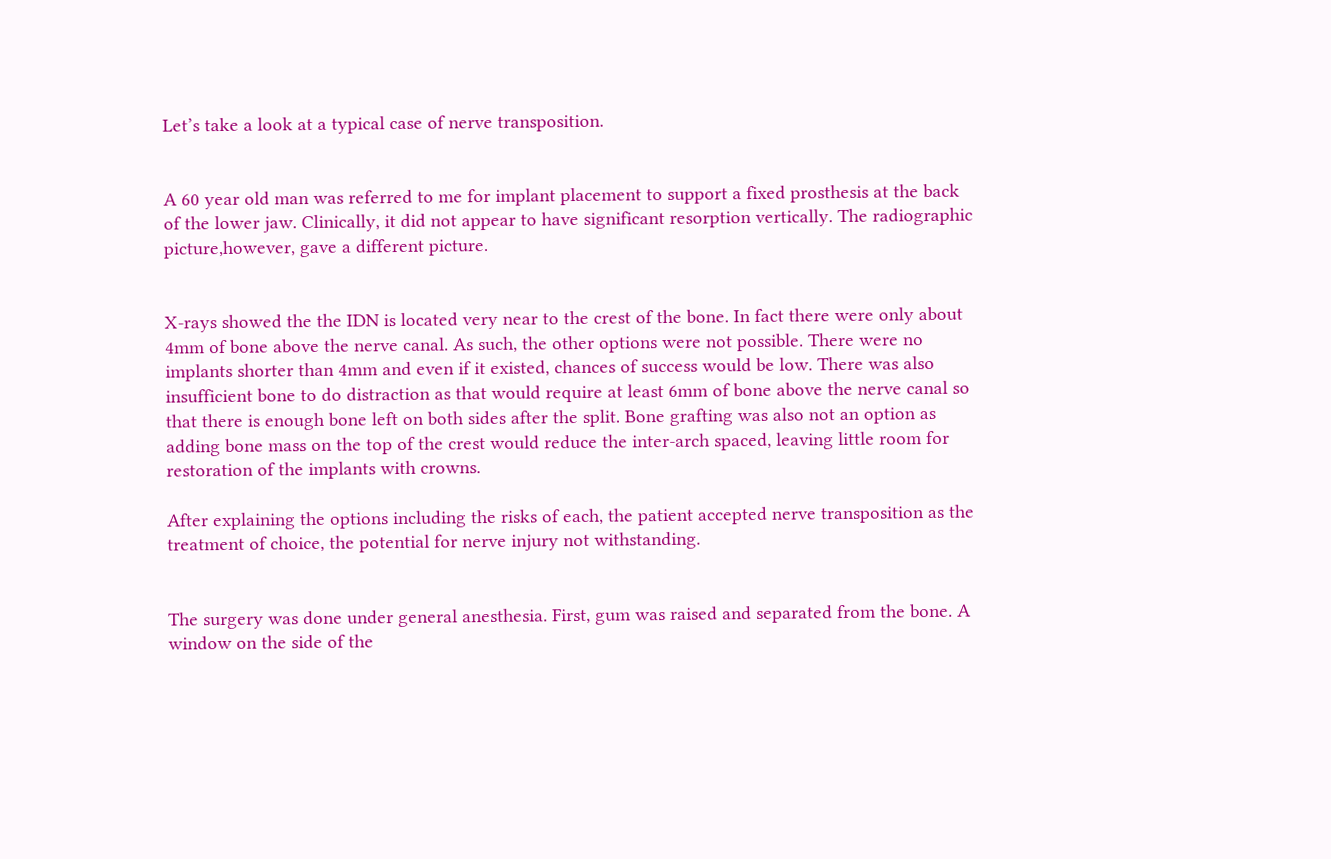Let’s take a look at a typical case of nerve transposition.


A 60 year old man was referred to me for implant placement to support a fixed prosthesis at the back of the lower jaw. Clinically, it did not appear to have significant resorption vertically. The radiographic picture,however, gave a different picture.


X-rays showed the the IDN is located very near to the crest of the bone. In fact there were only about 4mm of bone above the nerve canal. As such, the other options were not possible. There were no implants shorter than 4mm and even if it existed, chances of success would be low. There was also insufficient bone to do distraction as that would require at least 6mm of bone above the nerve canal so that there is enough bone left on both sides after the split. Bone grafting was also not an option as adding bone mass on the top of the crest would reduce the inter-arch spaced, leaving little room for restoration of the implants with crowns.

After explaining the options including the risks of each, the patient accepted nerve transposition as the treatment of choice, the potential for nerve injury not withstanding.


The surgery was done under general anesthesia. First, gum was raised and separated from the bone. A window on the side of the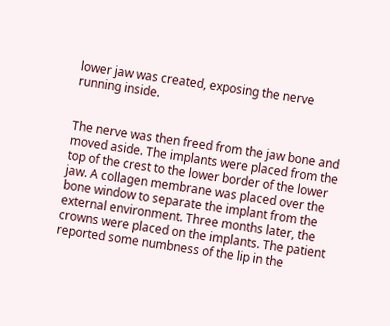lower jaw was created, exposing the nerve running inside.


The nerve was then freed from the jaw bone and moved aside. The implants were placed from the top of the crest to the lower border of the lower jaw. A collagen membrane was placed over the bone window to separate the implant from the external environment. Three months later, the crowns were placed on the implants. The patient reported some numbness of the lip in the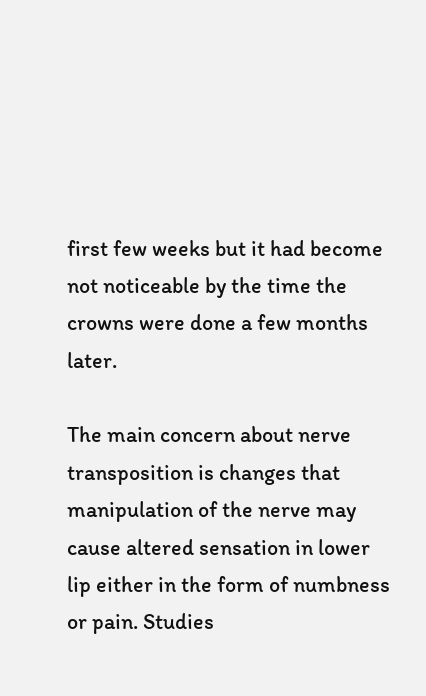first few weeks but it had become not noticeable by the time the crowns were done a few months later.

The main concern about nerve transposition is changes that manipulation of the nerve may cause altered sensation in lower lip either in the form of numbness or pain. Studies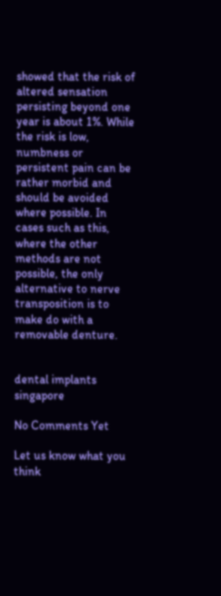showed that the risk of altered sensation persisting beyond one year is about 1%. While the risk is low, numbness or persistent pain can be rather morbid and should be avoided where possible. In cases such as this, where the other methods are not possible, the only alternative to nerve transposition is to make do with a removable denture.


dental implants singapore

No Comments Yet

Let us know what you think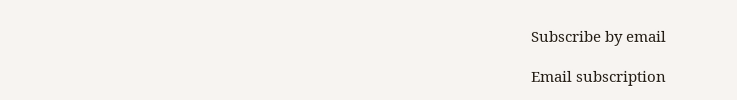Subscribe by email

Email subscription